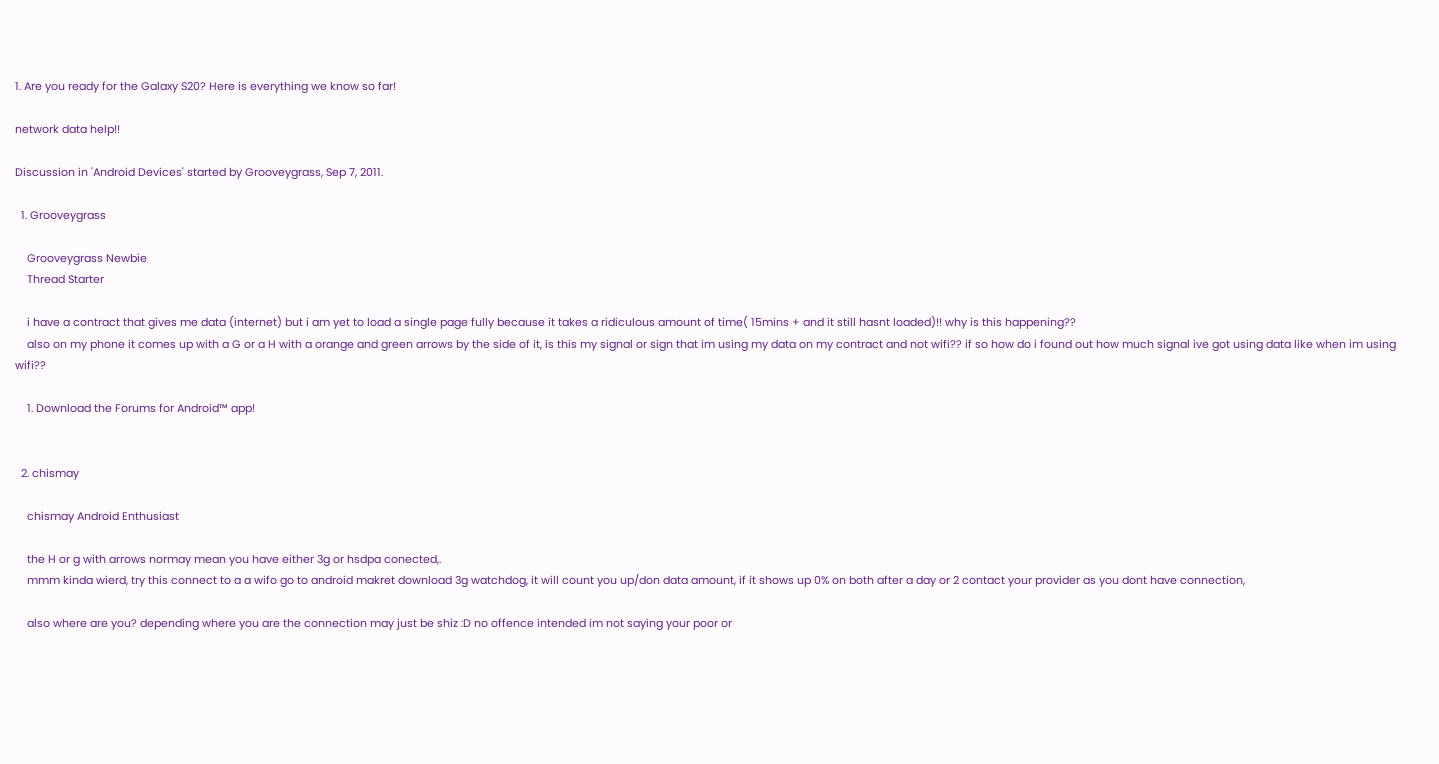1. Are you ready for the Galaxy S20? Here is everything we know so far!

network data help!!

Discussion in 'Android Devices' started by Grooveygrass, Sep 7, 2011.

  1. Grooveygrass

    Grooveygrass Newbie
    Thread Starter

    i have a contract that gives me data (internet) but i am yet to load a single page fully because it takes a ridiculous amount of time( 15mins + and it still hasnt loaded)!! why is this happening??
    also on my phone it comes up with a G or a H with a orange and green arrows by the side of it, is this my signal or sign that im using my data on my contract and not wifi?? if so how do i found out how much signal ive got using data like when im using wifi??

    1. Download the Forums for Android™ app!


  2. chismay

    chismay Android Enthusiast

    the H or g with arrows normay mean you have either 3g or hsdpa conected,.
    mmm kinda wierd, try this connect to a a wifo go to android makret download 3g watchdog, it will count you up/don data amount, if it shows up 0% on both after a day or 2 contact your provider as you dont have connection,

    also where are you? depending where you are the connection may just be shiz :D no offence intended im not saying your poor or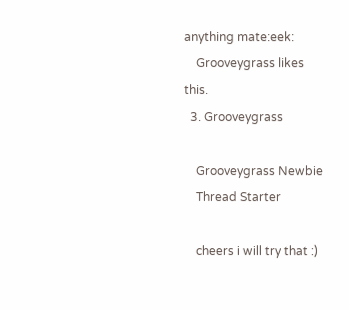anything mate:eek:
    Grooveygrass likes this.
  3. Grooveygrass

    Grooveygrass Newbie
    Thread Starter

    cheers i will try that :)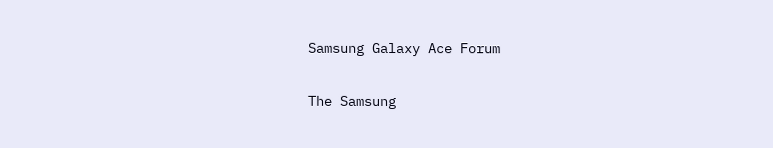Samsung Galaxy Ace Forum

The Samsung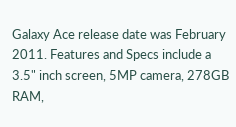Galaxy Ace release date was February 2011. Features and Specs include a 3.5" inch screen, 5MP camera, 278GB RAM,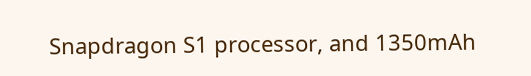Snapdragon S1 processor, and 1350mAh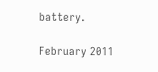battery.

February 2011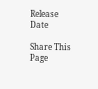Release Date

Share This Page